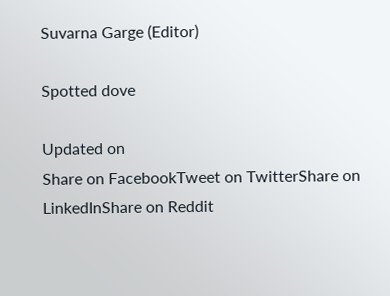Suvarna Garge (Editor)

Spotted dove

Updated on
Share on FacebookTweet on TwitterShare on LinkedInShare on Reddit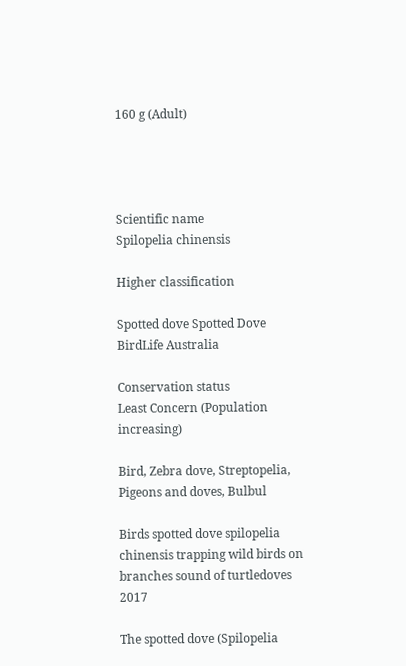160 g (Adult)




Scientific name
Spilopelia chinensis

Higher classification

Spotted dove Spotted Dove BirdLife Australia

Conservation status
Least Concern (Population increasing)

Bird, Zebra dove, Streptopelia, Pigeons and doves, Bulbul

Birds spotted dove spilopelia chinensis trapping wild birds on branches sound of turtledoves 2017

The spotted dove (Spilopelia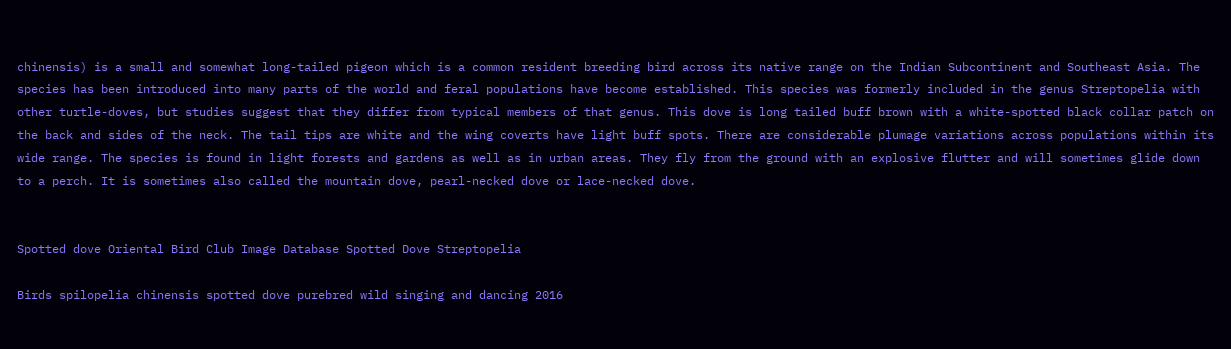chinensis) is a small and somewhat long-tailed pigeon which is a common resident breeding bird across its native range on the Indian Subcontinent and Southeast Asia. The species has been introduced into many parts of the world and feral populations have become established. This species was formerly included in the genus Streptopelia with other turtle-doves, but studies suggest that they differ from typical members of that genus. This dove is long tailed buff brown with a white-spotted black collar patch on the back and sides of the neck. The tail tips are white and the wing coverts have light buff spots. There are considerable plumage variations across populations within its wide range. The species is found in light forests and gardens as well as in urban areas. They fly from the ground with an explosive flutter and will sometimes glide down to a perch. It is sometimes also called the mountain dove, pearl-necked dove or lace-necked dove.


Spotted dove Oriental Bird Club Image Database Spotted Dove Streptopelia

Birds spilopelia chinensis spotted dove purebred wild singing and dancing 2016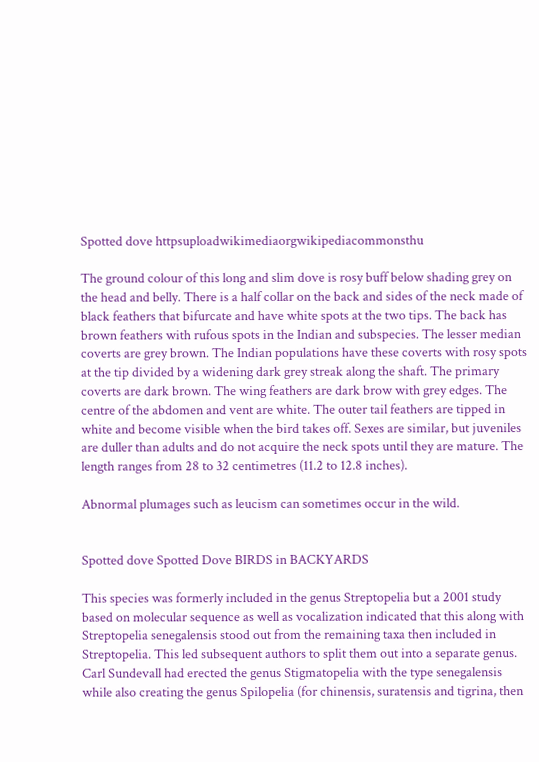Spotted dove httpsuploadwikimediaorgwikipediacommonsthu

The ground colour of this long and slim dove is rosy buff below shading grey on the head and belly. There is a half collar on the back and sides of the neck made of black feathers that bifurcate and have white spots at the two tips. The back has brown feathers with rufous spots in the Indian and subspecies. The lesser median coverts are grey brown. The Indian populations have these coverts with rosy spots at the tip divided by a widening dark grey streak along the shaft. The primary coverts are dark brown. The wing feathers are dark brow with grey edges. The centre of the abdomen and vent are white. The outer tail feathers are tipped in white and become visible when the bird takes off. Sexes are similar, but juveniles are duller than adults and do not acquire the neck spots until they are mature. The length ranges from 28 to 32 centimetres (11.2 to 12.8 inches).

Abnormal plumages such as leucism can sometimes occur in the wild.


Spotted dove Spotted Dove BIRDS in BACKYARDS

This species was formerly included in the genus Streptopelia but a 2001 study based on molecular sequence as well as vocalization indicated that this along with Streptopelia senegalensis stood out from the remaining taxa then included in Streptopelia. This led subsequent authors to split them out into a separate genus. Carl Sundevall had erected the genus Stigmatopelia with the type senegalensis while also creating the genus Spilopelia (for chinensis, suratensis and tigrina, then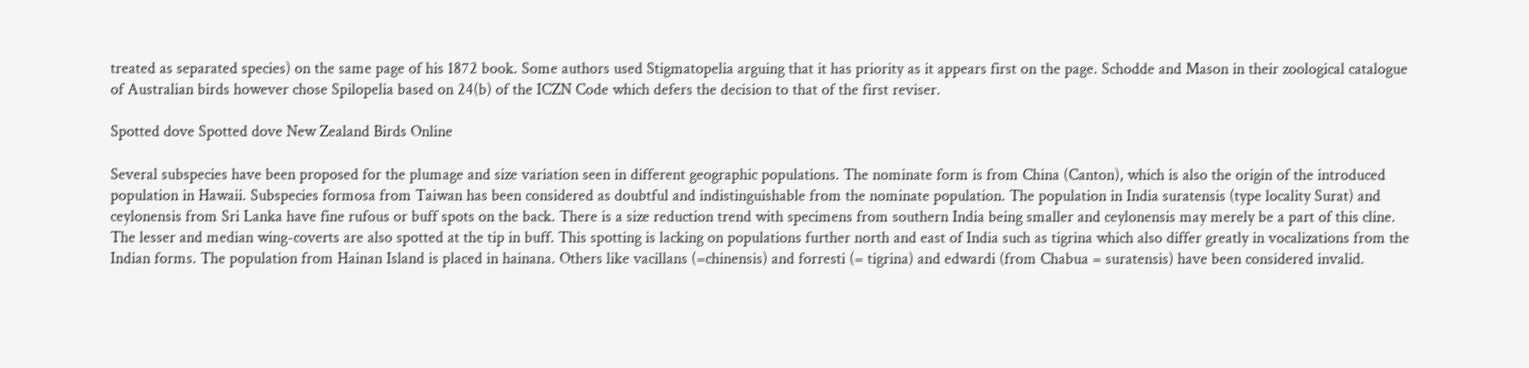treated as separated species) on the same page of his 1872 book. Some authors used Stigmatopelia arguing that it has priority as it appears first on the page. Schodde and Mason in their zoological catalogue of Australian birds however chose Spilopelia based on 24(b) of the ICZN Code which defers the decision to that of the first reviser.

Spotted dove Spotted dove New Zealand Birds Online

Several subspecies have been proposed for the plumage and size variation seen in different geographic populations. The nominate form is from China (Canton), which is also the origin of the introduced population in Hawaii. Subspecies formosa from Taiwan has been considered as doubtful and indistinguishable from the nominate population. The population in India suratensis (type locality Surat) and ceylonensis from Sri Lanka have fine rufous or buff spots on the back. There is a size reduction trend with specimens from southern India being smaller and ceylonensis may merely be a part of this cline. The lesser and median wing-coverts are also spotted at the tip in buff. This spotting is lacking on populations further north and east of India such as tigrina which also differ greatly in vocalizations from the Indian forms. The population from Hainan Island is placed in hainana. Others like vacillans (=chinensis) and forresti (= tigrina) and edwardi (from Chabua = suratensis) have been considered invalid.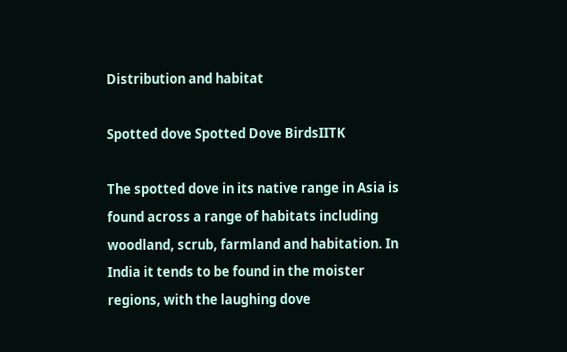Distribution and habitat

Spotted dove Spotted Dove BirdsIITK

The spotted dove in its native range in Asia is found across a range of habitats including woodland, scrub, farmland and habitation. In India it tends to be found in the moister regions, with the laughing dove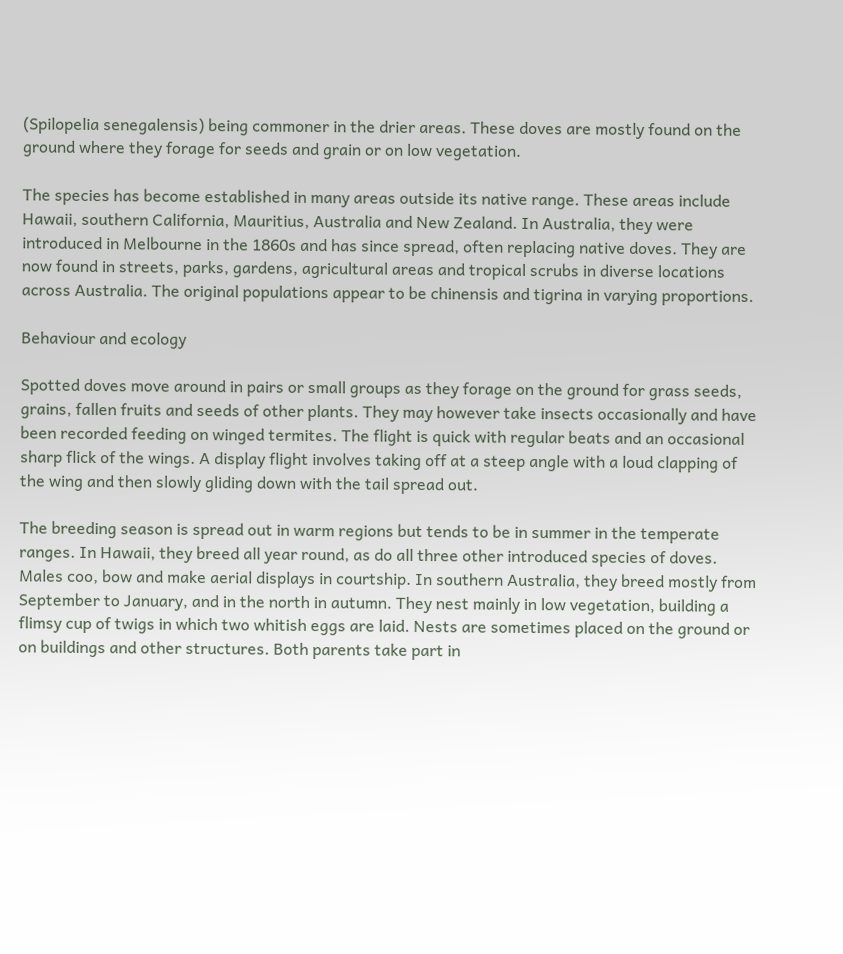(Spilopelia senegalensis) being commoner in the drier areas. These doves are mostly found on the ground where they forage for seeds and grain or on low vegetation.

The species has become established in many areas outside its native range. These areas include Hawaii, southern California, Mauritius, Australia and New Zealand. In Australia, they were introduced in Melbourne in the 1860s and has since spread, often replacing native doves. They are now found in streets, parks, gardens, agricultural areas and tropical scrubs in diverse locations across Australia. The original populations appear to be chinensis and tigrina in varying proportions.

Behaviour and ecology

Spotted doves move around in pairs or small groups as they forage on the ground for grass seeds, grains, fallen fruits and seeds of other plants. They may however take insects occasionally and have been recorded feeding on winged termites. The flight is quick with regular beats and an occasional sharp flick of the wings. A display flight involves taking off at a steep angle with a loud clapping of the wing and then slowly gliding down with the tail spread out.

The breeding season is spread out in warm regions but tends to be in summer in the temperate ranges. In Hawaii, they breed all year round, as do all three other introduced species of doves. Males coo, bow and make aerial displays in courtship. In southern Australia, they breed mostly from September to January, and in the north in autumn. They nest mainly in low vegetation, building a flimsy cup of twigs in which two whitish eggs are laid. Nests are sometimes placed on the ground or on buildings and other structures. Both parents take part in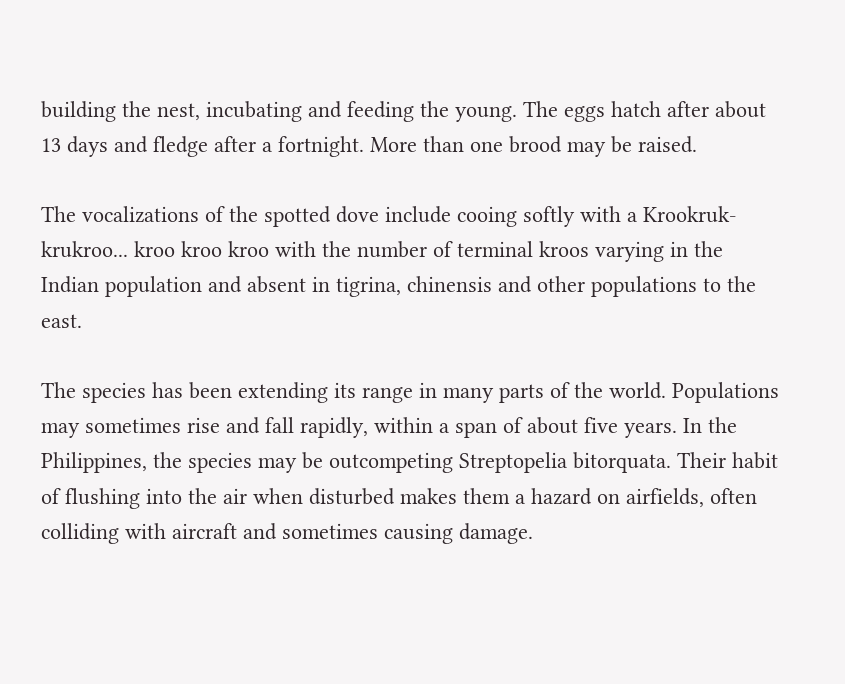building the nest, incubating and feeding the young. The eggs hatch after about 13 days and fledge after a fortnight. More than one brood may be raised.

The vocalizations of the spotted dove include cooing softly with a Krookruk-krukroo... kroo kroo kroo with the number of terminal kroos varying in the Indian population and absent in tigrina, chinensis and other populations to the east.

The species has been extending its range in many parts of the world. Populations may sometimes rise and fall rapidly, within a span of about five years. In the Philippines, the species may be outcompeting Streptopelia bitorquata. Their habit of flushing into the air when disturbed makes them a hazard on airfields, often colliding with aircraft and sometimes causing damage.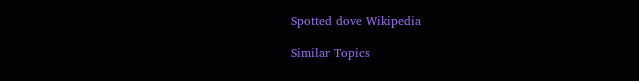Spotted dove Wikipedia

Similar Topics